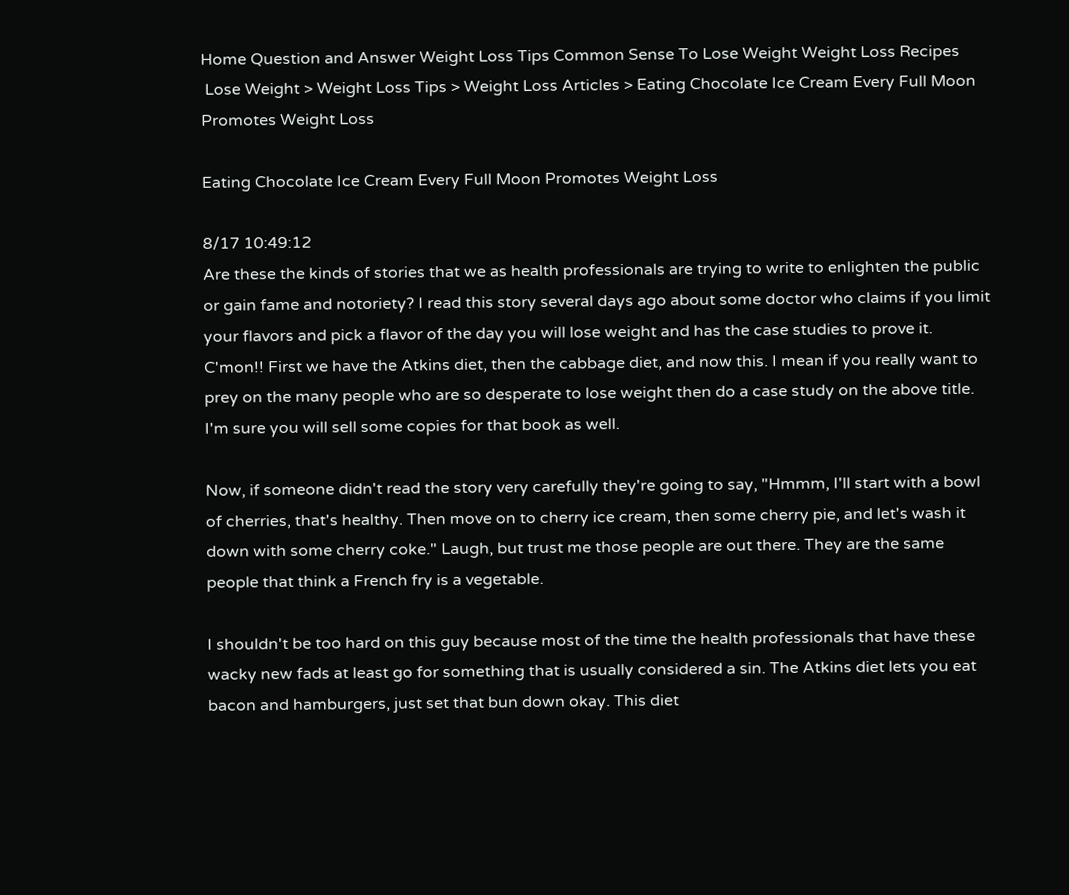Home Question and Answer Weight Loss Tips Common Sense To Lose Weight Weight Loss Recipes
 Lose Weight > Weight Loss Tips > Weight Loss Articles > Eating Chocolate Ice Cream Every Full Moon Promotes Weight Loss

Eating Chocolate Ice Cream Every Full Moon Promotes Weight Loss

8/17 10:49:12
Are these the kinds of stories that we as health professionals are trying to write to enlighten the public or gain fame and notoriety? I read this story several days ago about some doctor who claims if you limit your flavors and pick a flavor of the day you will lose weight and has the case studies to prove it. C'mon!! First we have the Atkins diet, then the cabbage diet, and now this. I mean if you really want to prey on the many people who are so desperate to lose weight then do a case study on the above title. I'm sure you will sell some copies for that book as well.

Now, if someone didn't read the story very carefully they're going to say, "Hmmm, I'll start with a bowl of cherries, that's healthy. Then move on to cherry ice cream, then some cherry pie, and let's wash it down with some cherry coke." Laugh, but trust me those people are out there. They are the same people that think a French fry is a vegetable.

I shouldn't be too hard on this guy because most of the time the health professionals that have these wacky new fads at least go for something that is usually considered a sin. The Atkins diet lets you eat bacon and hamburgers, just set that bun down okay. This diet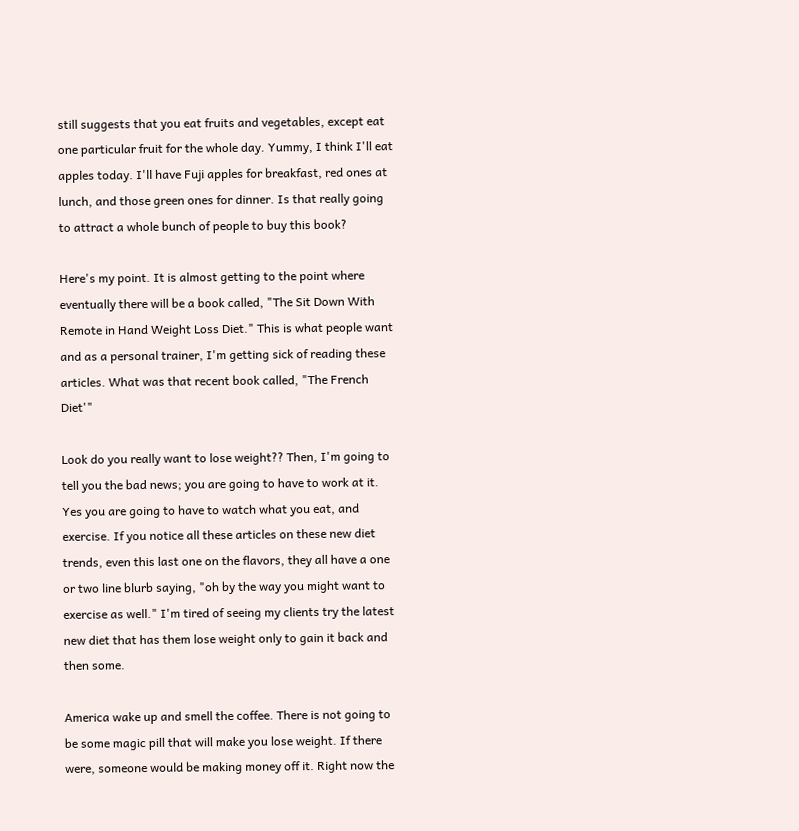still suggests that you eat fruits and vegetables, except eat one particular fruit for the whole day. Yummy, I think I'll eat apples today. I'll have Fuji apples for breakfast, red ones at lunch, and those green ones for dinner. Is that really going to attract a whole bunch of people to buy this book?

Here's my point. It is almost getting to the point where eventually there will be a book called, "The Sit Down With Remote in Hand Weight Loss Diet." This is what people want and as a personal trainer, I'm getting sick of reading these articles. What was that recent book called, "The French Diet'"

Look do you really want to lose weight?? Then, I'm going to tell you the bad news; you are going to have to work at it. Yes you are going to have to watch what you eat, and exercise. If you notice all these articles on these new diet trends, even this last one on the flavors, they all have a one or two line blurb saying, "oh by the way you might want to exercise as well." I'm tired of seeing my clients try the latest new diet that has them lose weight only to gain it back and then some.

America wake up and smell the coffee. There is not going to be some magic pill that will make you lose weight. If there were, someone would be making money off it. Right now the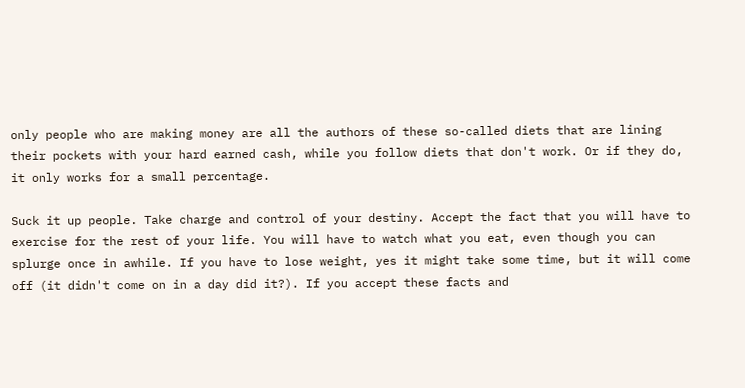only people who are making money are all the authors of these so-called diets that are lining their pockets with your hard earned cash, while you follow diets that don't work. Or if they do, it only works for a small percentage.

Suck it up people. Take charge and control of your destiny. Accept the fact that you will have to exercise for the rest of your life. You will have to watch what you eat, even though you can splurge once in awhile. If you have to lose weight, yes it might take some time, but it will come off (it didn't come on in a day did it?). If you accept these facts and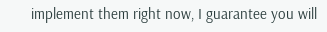implement them right now, I guarantee you will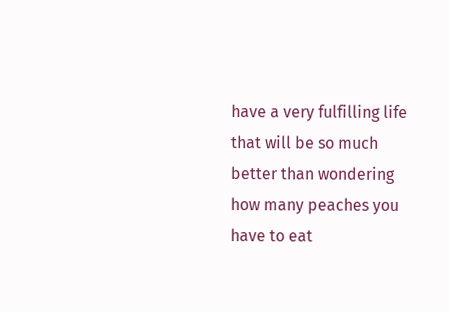have a very fulfilling life that will be so much better than wondering how many peaches you have to eat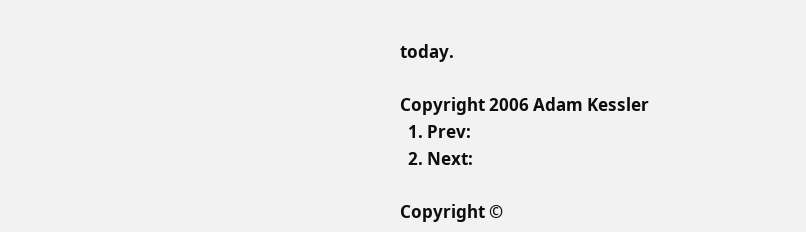today.

Copyright 2006 Adam Kessler
  1. Prev:
  2. Next:

Copyright ©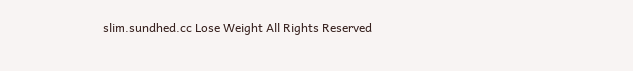slim.sundhed.cc Lose Weight All Rights Reserved